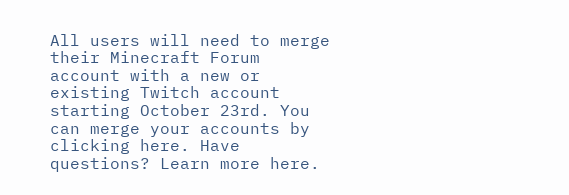All users will need to merge their Minecraft Forum account with a new or existing Twitch account starting October 23rd. You can merge your accounts by clicking here. Have questions? Learn more here.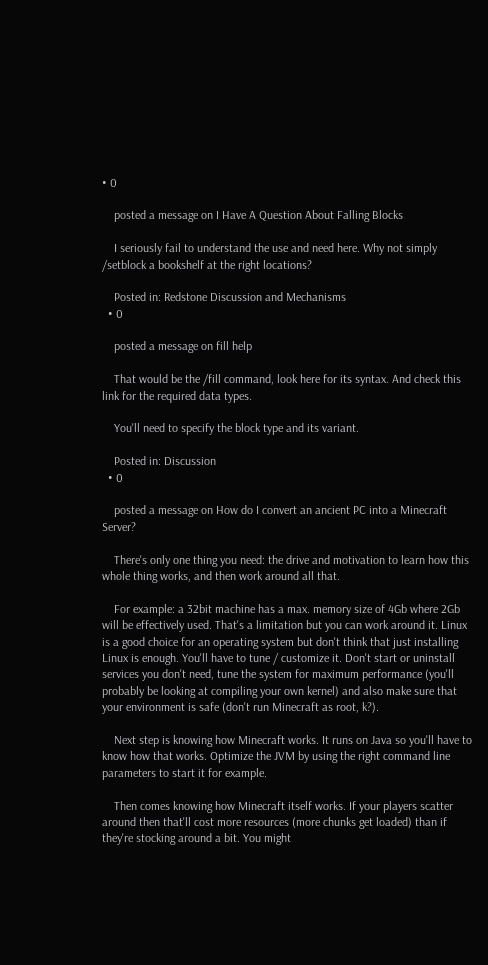• 0

    posted a message on I Have A Question About Falling Blocks

    I seriously fail to understand the use and need here. Why not simply /setblock a bookshelf at the right locations?

    Posted in: Redstone Discussion and Mechanisms
  • 0

    posted a message on fill help

    That would be the /fill command, look here for its syntax. And check this link for the required data types.

    You'll need to specify the block type and its variant.

    Posted in: Discussion
  • 0

    posted a message on How do I convert an ancient PC into a Minecraft Server?

    There's only one thing you need: the drive and motivation to learn how this whole thing works, and then work around all that.

    For example: a 32bit machine has a max. memory size of 4Gb where 2Gb will be effectively used. That's a limitation but you can work around it. Linux is a good choice for an operating system but don't think that just installing Linux is enough. You'll have to tune / customize it. Don't start or uninstall services you don't need, tune the system for maximum performance (you'll probably be looking at compiling your own kernel) and also make sure that your environment is safe (don't run Minecraft as root, k?).

    Next step is knowing how Minecraft works. It runs on Java so you'll have to know how that works. Optimize the JVM by using the right command line parameters to start it for example.

    Then comes knowing how Minecraft itself works. If your players scatter around then that'll cost more resources (more chunks get loaded) than if they're stocking around a bit. You might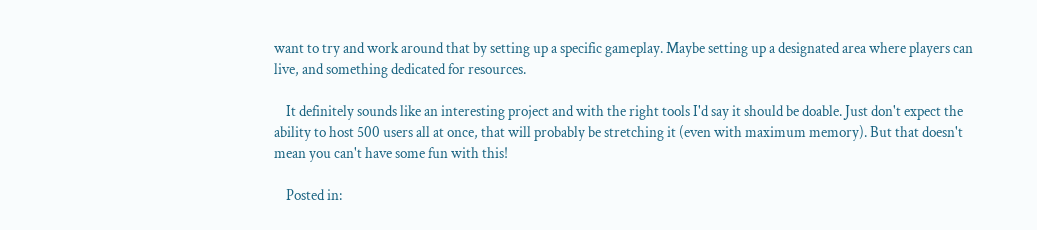want to try and work around that by setting up a specific gameplay. Maybe setting up a designated area where players can live, and something dedicated for resources.

    It definitely sounds like an interesting project and with the right tools I'd say it should be doable. Just don't expect the ability to host 500 users all at once, that will probably be stretching it (even with maximum memory). But that doesn't mean you can't have some fun with this!

    Posted in: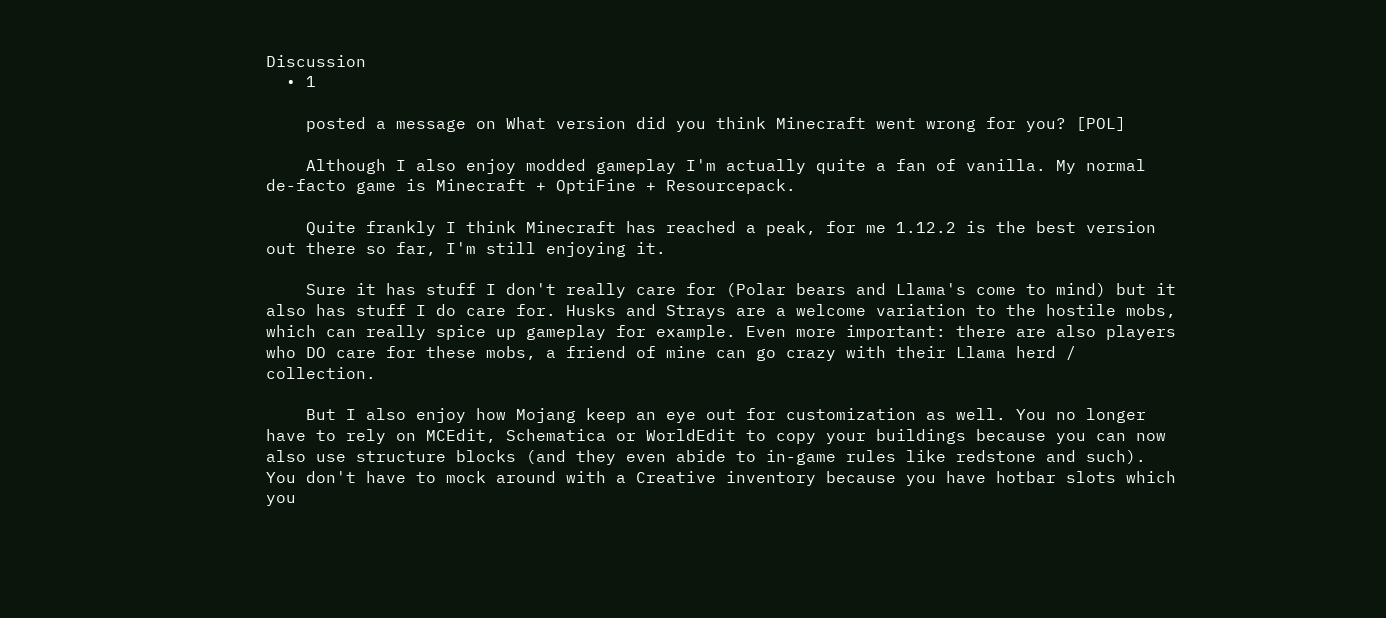Discussion
  • 1

    posted a message on What version did you think Minecraft went wrong for you? [POL]

    Although I also enjoy modded gameplay I'm actually quite a fan of vanilla. My normal de-facto game is Minecraft + OptiFine + Resourcepack.

    Quite frankly I think Minecraft has reached a peak, for me 1.12.2 is the best version out there so far, I'm still enjoying it.

    Sure it has stuff I don't really care for (Polar bears and Llama's come to mind) but it also has stuff I do care for. Husks and Strays are a welcome variation to the hostile mobs, which can really spice up gameplay for example. Even more important: there are also players who DO care for these mobs, a friend of mine can go crazy with their Llama herd / collection.

    But I also enjoy how Mojang keep an eye out for customization as well. You no longer have to rely on MCEdit, Schematica or WorldEdit to copy your buildings because you can now also use structure blocks (and they even abide to in-game rules like redstone and such). You don't have to mock around with a Creative inventory because you have hotbar slots which you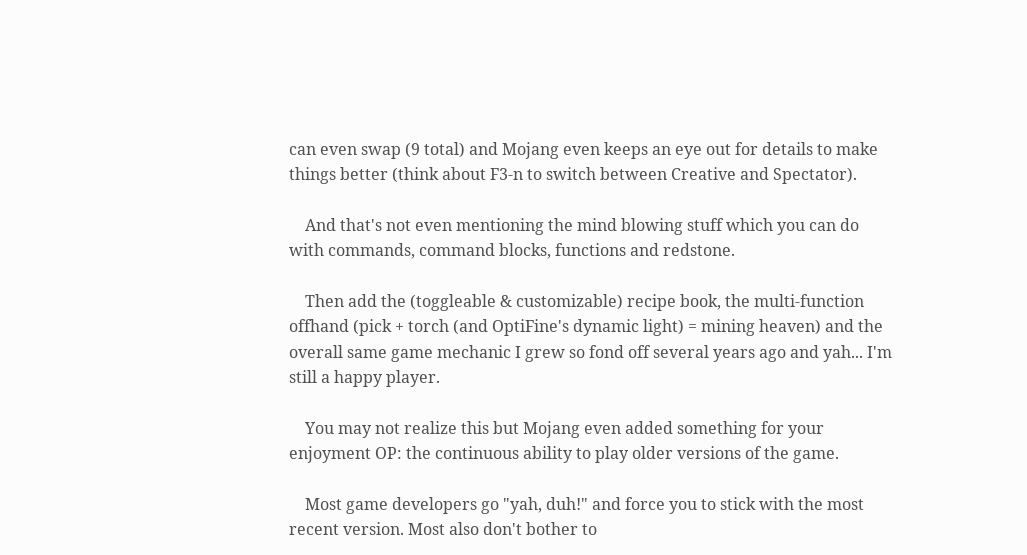can even swap (9 total) and Mojang even keeps an eye out for details to make things better (think about F3-n to switch between Creative and Spectator).

    And that's not even mentioning the mind blowing stuff which you can do with commands, command blocks, functions and redstone.

    Then add the (toggleable & customizable) recipe book, the multi-function offhand (pick + torch (and OptiFine's dynamic light) = mining heaven) and the overall same game mechanic I grew so fond off several years ago and yah... I'm still a happy player.

    You may not realize this but Mojang even added something for your enjoyment OP: the continuous ability to play older versions of the game.

    Most game developers go "yah, duh!" and force you to stick with the most recent version. Most also don't bother to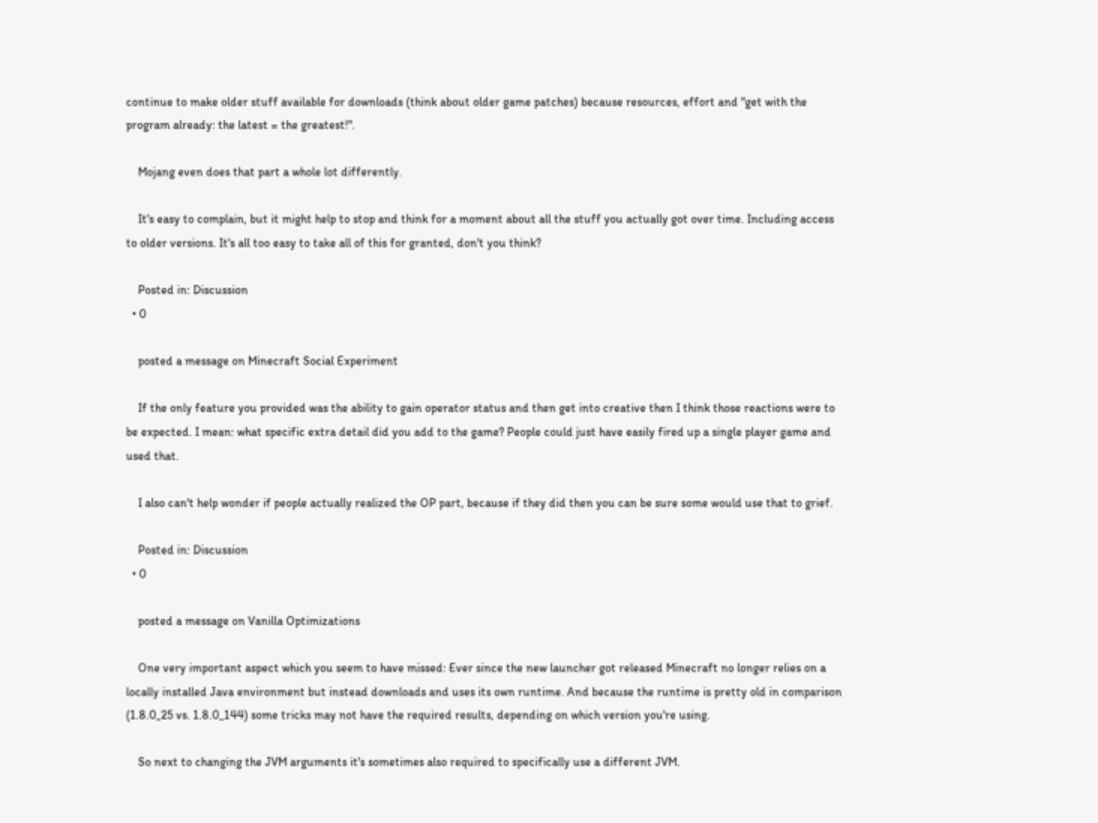continue to make older stuff available for downloads (think about older game patches) because resources, effort and "get with the program already: the latest = the greatest!".

    Mojang even does that part a whole lot differently.

    It's easy to complain, but it might help to stop and think for a moment about all the stuff you actually got over time. Including access to older versions. It's all too easy to take all of this for granted, don't you think?

    Posted in: Discussion
  • 0

    posted a message on Minecraft Social Experiment

    If the only feature you provided was the ability to gain operator status and then get into creative then I think those reactions were to be expected. I mean: what specific extra detail did you add to the game? People could just have easily fired up a single player game and used that.

    I also can't help wonder if people actually realized the OP part, because if they did then you can be sure some would use that to grief.

    Posted in: Discussion
  • 0

    posted a message on Vanilla Optimizations

    One very important aspect which you seem to have missed: Ever since the new launcher got released Minecraft no longer relies on a locally installed Java environment but instead downloads and uses its own runtime. And because the runtime is pretty old in comparison (1.8.0_25 vs. 1.8.0_144) some tricks may not have the required results, depending on which version you're using.

    So next to changing the JVM arguments it's sometimes also required to specifically use a different JVM.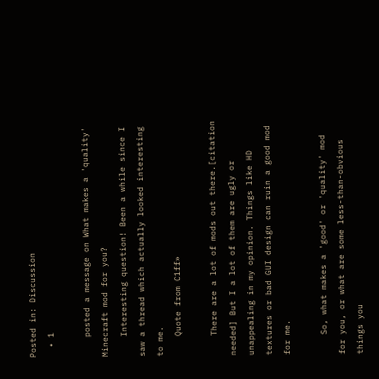Posted in: Discussion
  • 1

    posted a message on What makes a 'quality' Minecraft mod for you?
    Interesting question! Been a while since I saw a thread which actually looked interesting to me.
    Quote from C1ff»

    There are a lot of mods out there.[citation needed] But I a lot of them are ugly or unappealing in my opinion. Things like HD textures or bad GUI design can ruin a good mod for me.

    So, what makes a 'good' or 'quality' mod for you, or what are some less-than-obvious things you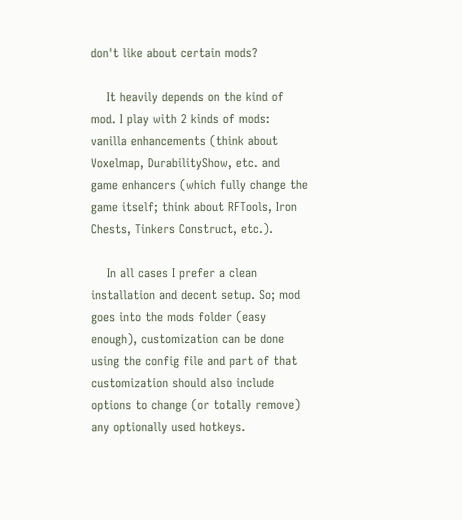don't like about certain mods?

    It heavily depends on the kind of mod. I play with 2 kinds of mods: vanilla enhancements (think about Voxelmap, DurabilityShow, etc. and game enhancers (which fully change the game itself; think about RFTools, Iron Chests, Tinkers Construct, etc.).

    In all cases I prefer a clean installation and decent setup. So; mod goes into the mods folder (easy enough), customization can be done using the config file and part of that customization should also include options to change (or totally remove) any optionally used hotkeys.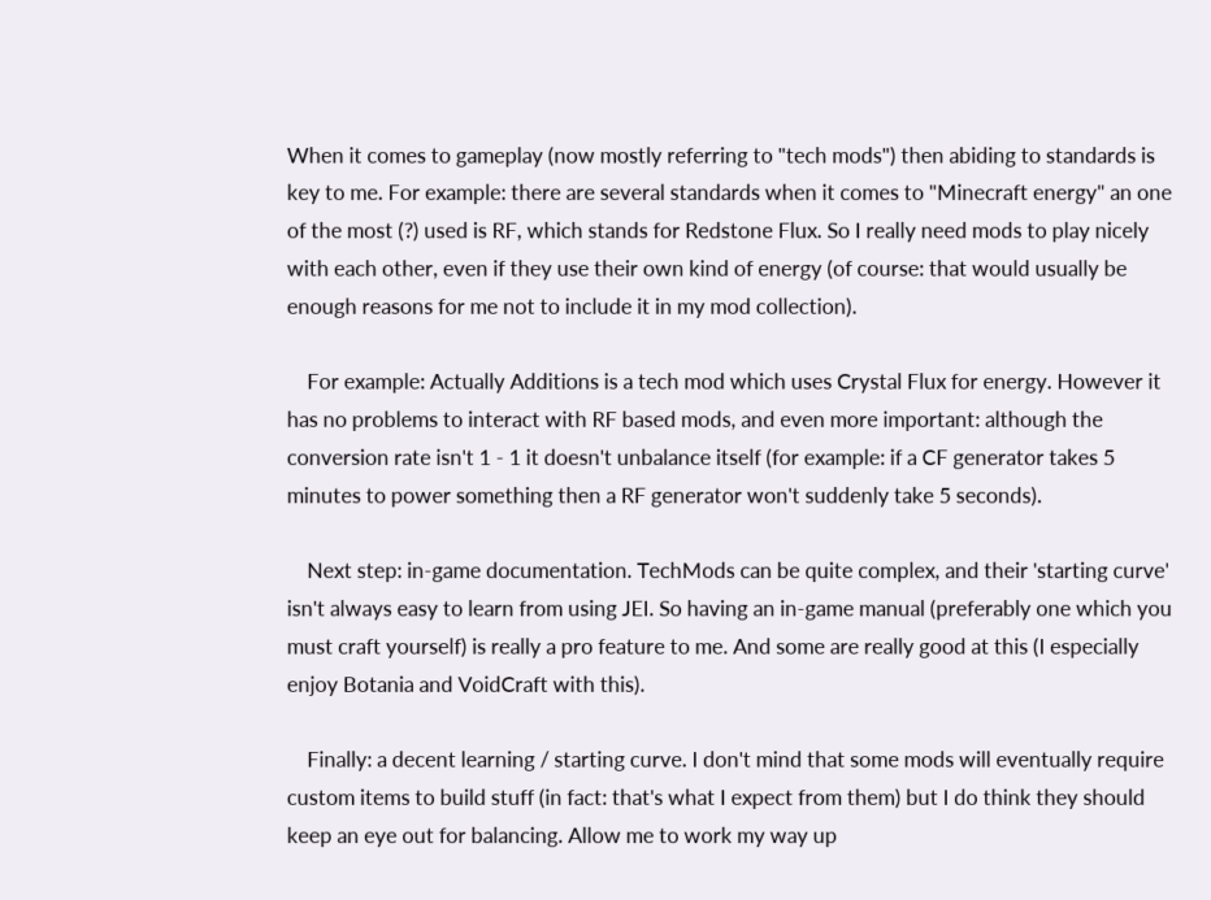When it comes to gameplay (now mostly referring to "tech mods") then abiding to standards is key to me. For example: there are several standards when it comes to "Minecraft energy" an one of the most (?) used is RF, which stands for Redstone Flux. So I really need mods to play nicely with each other, even if they use their own kind of energy (of course: that would usually be enough reasons for me not to include it in my mod collection).

    For example: Actually Additions is a tech mod which uses Crystal Flux for energy. However it has no problems to interact with RF based mods, and even more important: although the conversion rate isn't 1 - 1 it doesn't unbalance itself (for example: if a CF generator takes 5 minutes to power something then a RF generator won't suddenly take 5 seconds).

    Next step: in-game documentation. TechMods can be quite complex, and their 'starting curve' isn't always easy to learn from using JEI. So having an in-game manual (preferably one which you must craft yourself) is really a pro feature to me. And some are really good at this (I especially enjoy Botania and VoidCraft with this).

    Finally: a decent learning / starting curve. I don't mind that some mods will eventually require custom items to build stuff (in fact: that's what I expect from them) but I do think they should keep an eye out for balancing. Allow me to work my way up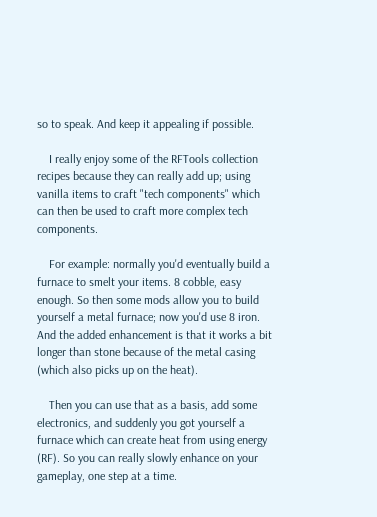so to speak. And keep it appealing if possible.

    I really enjoy some of the RFTools collection recipes because they can really add up; using vanilla items to craft "tech components" which can then be used to craft more complex tech components.

    For example: normally you'd eventually build a furnace to smelt your items. 8 cobble, easy enough. So then some mods allow you to build yourself a metal furnace; now you'd use 8 iron. And the added enhancement is that it works a bit longer than stone because of the metal casing (which also picks up on the heat).

    Then you can use that as a basis, add some electronics, and suddenly you got yourself a furnace which can create heat from using energy (RF). So you can really slowly enhance on your gameplay, one step at a time.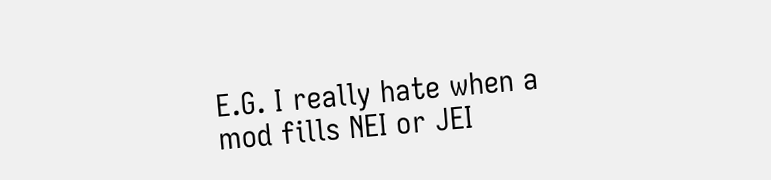E.G. I really hate when a mod fills NEI or JEI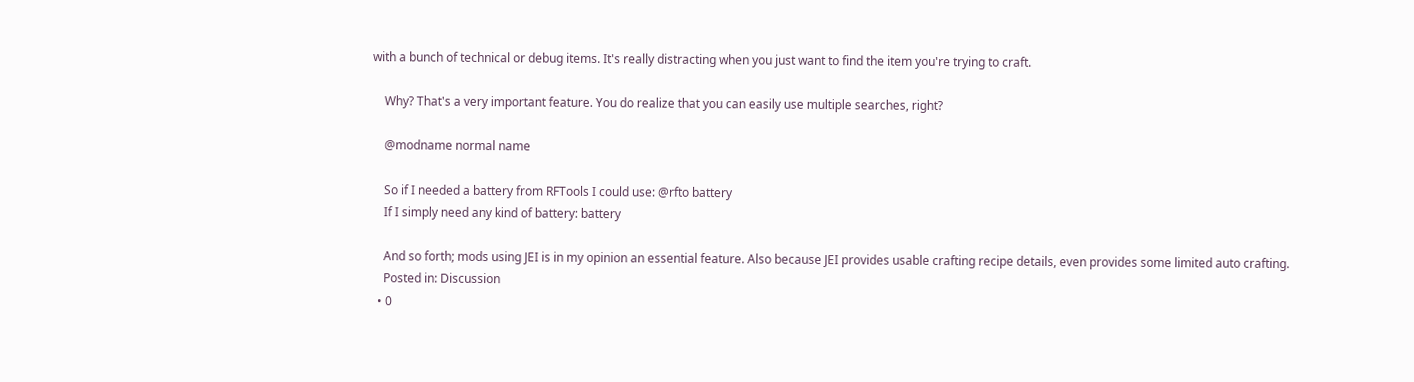with a bunch of technical or debug items. It's really distracting when you just want to find the item you're trying to craft.

    Why? That's a very important feature. You do realize that you can easily use multiple searches, right?

    @modname normal name

    So if I needed a battery from RFTools I could use: @rfto battery
    If I simply need any kind of battery: battery

    And so forth; mods using JEI is in my opinion an essential feature. Also because JEI provides usable crafting recipe details, even provides some limited auto crafting.
    Posted in: Discussion
  • 0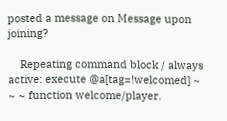posted a message on Message upon joining?

    Repeating command block / always active: execute @a[tag=!welcomed] ~ ~ ~ function welcome/player.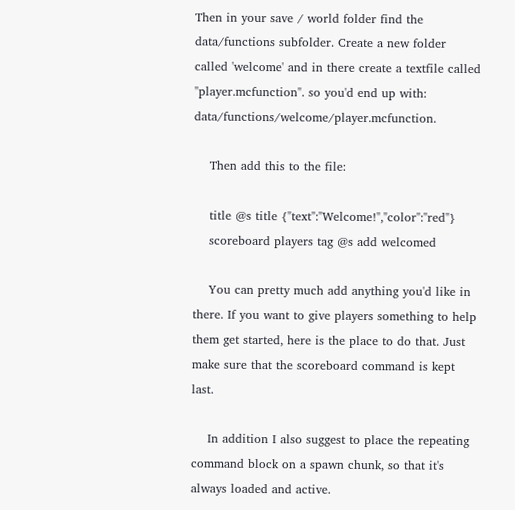Then in your save / world folder find the data/functions subfolder. Create a new folder called 'welcome' and in there create a textfile called "player.mcfunction". so you'd end up with: data/functions/welcome/player.mcfunction.

    Then add this to the file:

    title @s title {"text":"Welcome!","color":"red"}
    scoreboard players tag @s add welcomed

    You can pretty much add anything you'd like in there. If you want to give players something to help them get started, here is the place to do that. Just make sure that the scoreboard command is kept last.

    In addition I also suggest to place the repeating command block on a spawn chunk, so that it's always loaded and active.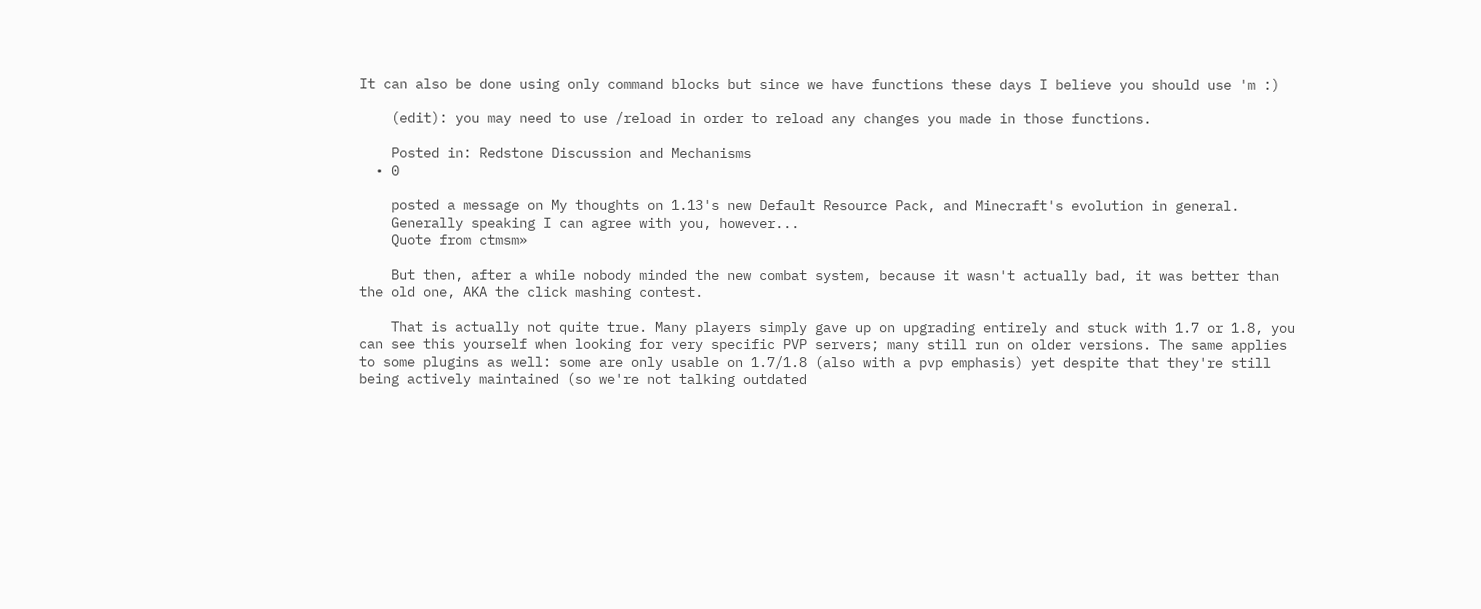It can also be done using only command blocks but since we have functions these days I believe you should use 'm :)

    (edit): you may need to use /reload in order to reload any changes you made in those functions.

    Posted in: Redstone Discussion and Mechanisms
  • 0

    posted a message on My thoughts on 1.13's new Default Resource Pack, and Minecraft's evolution in general.
    Generally speaking I can agree with you, however...
    Quote from ctmsm»

    But then, after a while nobody minded the new combat system, because it wasn't actually bad, it was better than the old one, AKA the click mashing contest.

    That is actually not quite true. Many players simply gave up on upgrading entirely and stuck with 1.7 or 1.8, you can see this yourself when looking for very specific PVP servers; many still run on older versions. The same applies to some plugins as well: some are only usable on 1.7/1.8 (also with a pvp emphasis) yet despite that they're still being actively maintained (so we're not talking outdated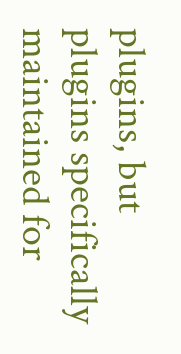plugins, but plugins specifically maintained for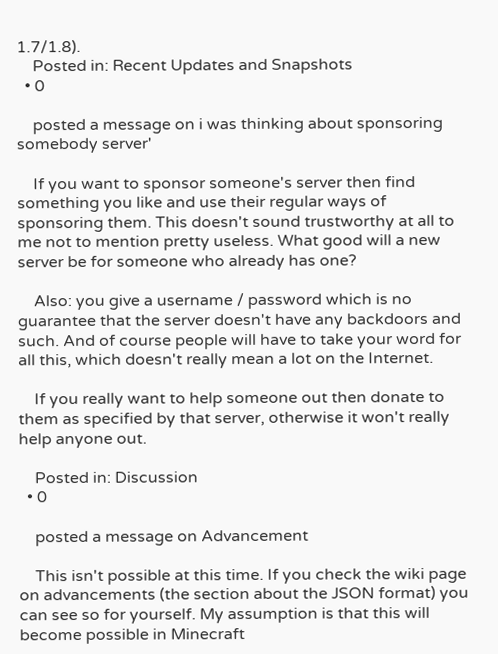1.7/1.8).
    Posted in: Recent Updates and Snapshots
  • 0

    posted a message on i was thinking about sponsoring somebody server'

    If you want to sponsor someone's server then find something you like and use their regular ways of sponsoring them. This doesn't sound trustworthy at all to me not to mention pretty useless. What good will a new server be for someone who already has one?

    Also: you give a username / password which is no guarantee that the server doesn't have any backdoors and such. And of course people will have to take your word for all this, which doesn't really mean a lot on the Internet.

    If you really want to help someone out then donate to them as specified by that server, otherwise it won't really help anyone out.

    Posted in: Discussion
  • 0

    posted a message on Advancement

    This isn't possible at this time. If you check the wiki page on advancements (the section about the JSON format) you can see so for yourself. My assumption is that this will become possible in Minecraft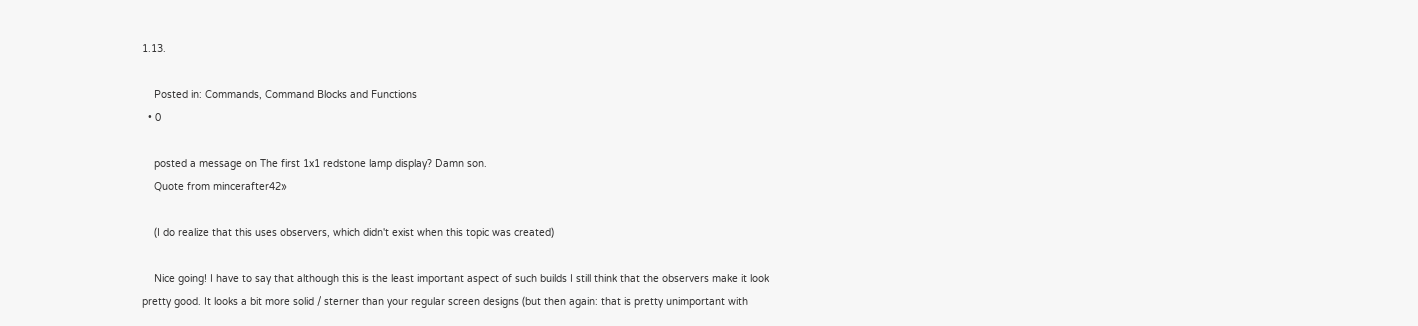1.13.

    Posted in: Commands, Command Blocks and Functions
  • 0

    posted a message on The first 1x1 redstone lamp display? Damn son.
    Quote from mincerafter42»

    (I do realize that this uses observers, which didn't exist when this topic was created)

    Nice going! I have to say that although this is the least important aspect of such builds I still think that the observers make it look pretty good. It looks a bit more solid / sterner than your regular screen designs (but then again: that is pretty unimportant with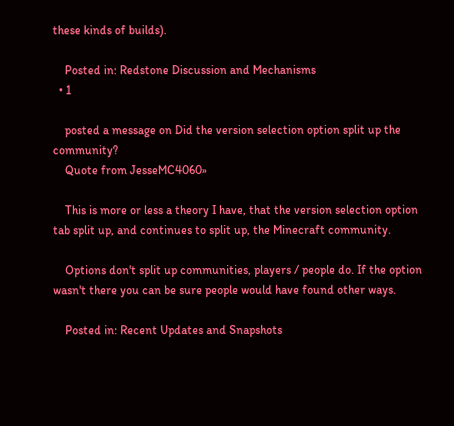these kinds of builds).

    Posted in: Redstone Discussion and Mechanisms
  • 1

    posted a message on Did the version selection option split up the community?
    Quote from JesseMC4060»

    This is more or less a theory I have, that the version selection option tab split up, and continues to split up, the Minecraft community.

    Options don't split up communities, players / people do. If the option wasn't there you can be sure people would have found other ways.

    Posted in: Recent Updates and Snapshots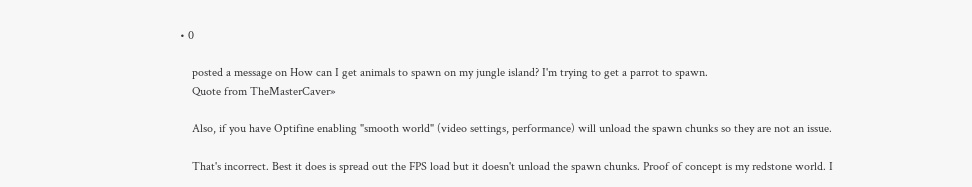• 0

    posted a message on How can I get animals to spawn on my jungle island? I'm trying to get a parrot to spawn.
    Quote from TheMasterCaver»

    Also, if you have Optifine enabling "smooth world" (video settings, performance) will unload the spawn chunks so they are not an issue.

    That's incorrect. Best it does is spread out the FPS load but it doesn't unload the spawn chunks. Proof of concept is my redstone world. I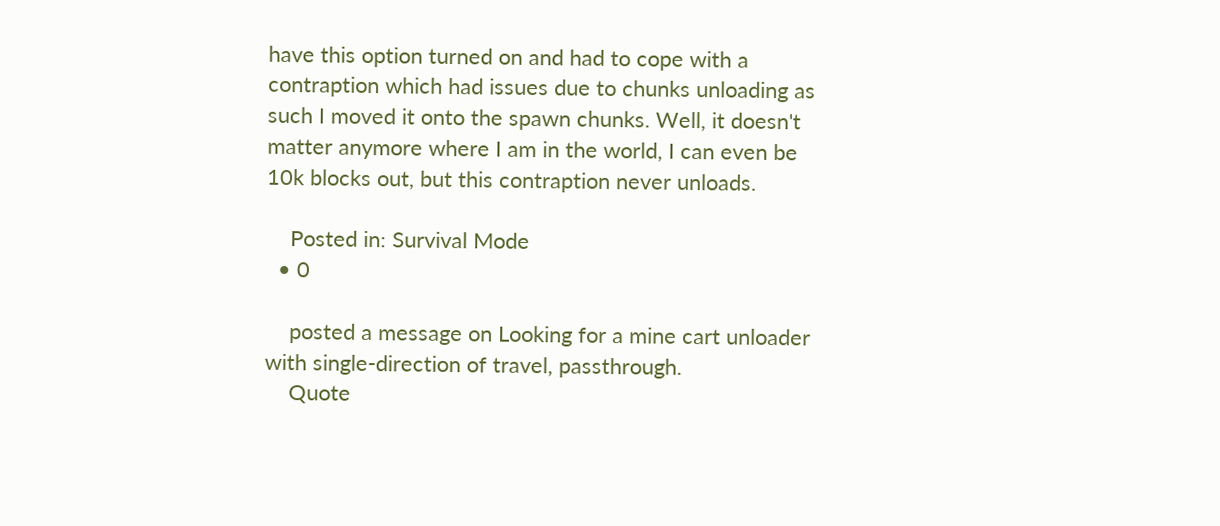have this option turned on and had to cope with a contraption which had issues due to chunks unloading as such I moved it onto the spawn chunks. Well, it doesn't matter anymore where I am in the world, I can even be 10k blocks out, but this contraption never unloads.

    Posted in: Survival Mode
  • 0

    posted a message on Looking for a mine cart unloader with single-direction of travel, passthrough.
    Quote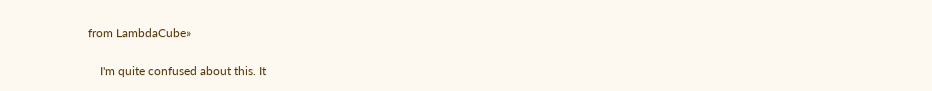from LambdaCube»

    I'm quite confused about this. It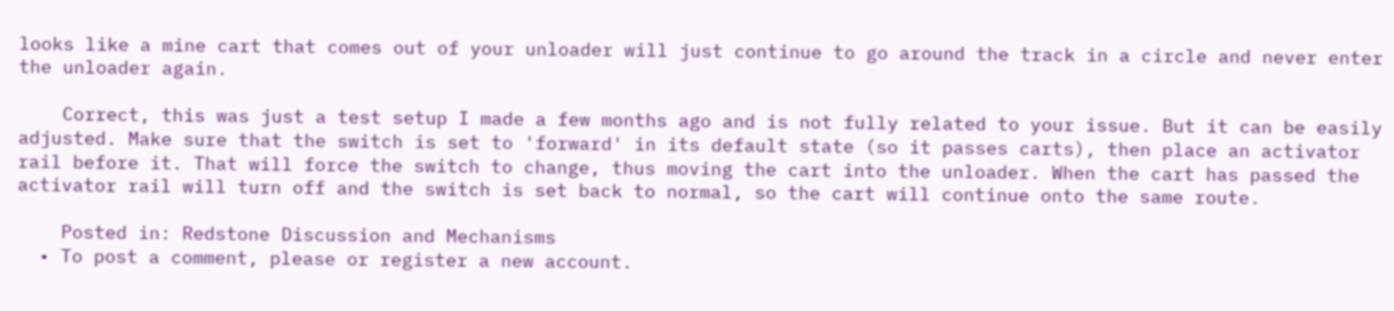looks like a mine cart that comes out of your unloader will just continue to go around the track in a circle and never enter the unloader again.

    Correct, this was just a test setup I made a few months ago and is not fully related to your issue. But it can be easily adjusted. Make sure that the switch is set to 'forward' in its default state (so it passes carts), then place an activator rail before it. That will force the switch to change, thus moving the cart into the unloader. When the cart has passed the activator rail will turn off and the switch is set back to normal, so the cart will continue onto the same route.

    Posted in: Redstone Discussion and Mechanisms
  • To post a comment, please or register a new account.